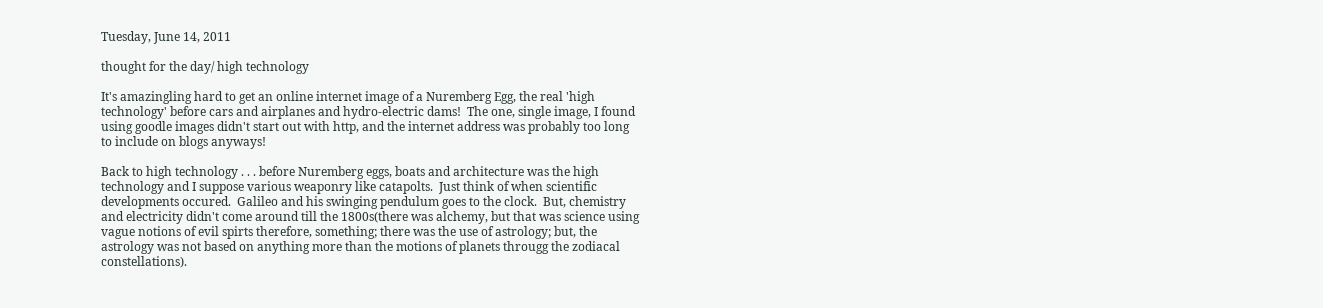Tuesday, June 14, 2011

thought for the day/ high technology

It's amazingling hard to get an online internet image of a Nuremberg Egg, the real 'high technology' before cars and airplanes and hydro-electric dams!  The one, single image, I found using goodle images didn't start out with http, and the internet address was probably too long to include on blogs anyways!

Back to high technology . . . before Nuremberg eggs, boats and architecture was the high technology and I suppose various weaponry like catapolts.  Just think of when scientific developments occured.  Galileo and his swinging pendulum goes to the clock.  But, chemistry and electricity didn't come around till the 1800s(there was alchemy, but that was science using vague notions of evil spirts therefore, something; there was the use of astrology; but, the astrology was not based on anything more than the motions of planets througg the zodiacal constellations).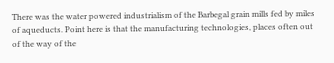There was the water powered industrialism of the Barbegal grain mills fed by miles of aqueducts. Point here is that the manufacturing technologies, places often out of the way of the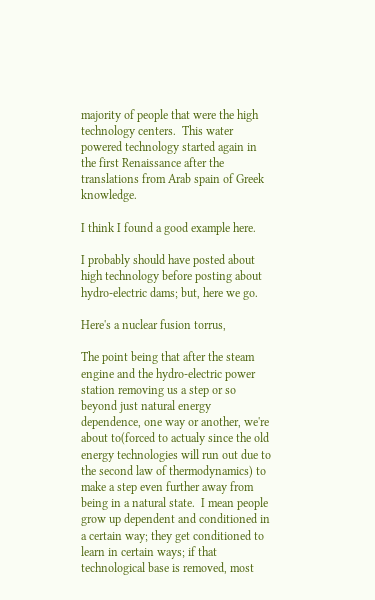majority of people that were the high technology centers.  This water powered technology started again in the first Renaissance after the translations from Arab spain of Greek knowledge.

I think I found a good example here.

I probably should have posted about high technology before posting about hydro-electric dams; but, here we go.

Here's a nuclear fusion torrus,

The point being that after the steam engine and the hydro-electric power station removing us a step or so beyond just natural energy dependence, one way or another, we're about to(forced to actualy since the old energy technologies will run out due to the second law of thermodynamics) to make a step even further away from being in a natural state.  I mean people grow up dependent and conditioned in a certain way; they get conditioned to learn in certain ways; if that technological base is removed, most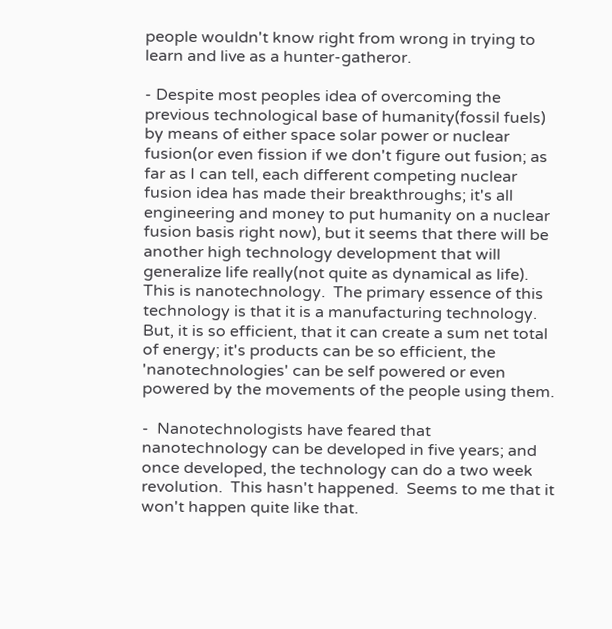people wouldn't know right from wrong in trying to learn and live as a hunter-gatheror.

- Despite most peoples idea of overcoming the previous technological base of humanity(fossil fuels) by means of either space solar power or nuclear fusion(or even fission if we don't figure out fusion; as far as I can tell, each different competing nuclear fusion idea has made their breakthroughs; it's all engineering and money to put humanity on a nuclear fusion basis right now), but it seems that there will be another high technology development that will generalize life really(not quite as dynamical as life).  This is nanotechnology.  The primary essence of this technology is that it is a manufacturing technology.  But, it is so efficient, that it can create a sum net total of energy; it's products can be so efficient, the 'nanotechnologies' can be self powered or even powered by the movements of the people using them.

-  Nanotechnologists have feared that nanotechnology can be developed in five years; and once developed, the technology can do a two week revolution.  This hasn't happened.  Seems to me that it won't happen quite like that.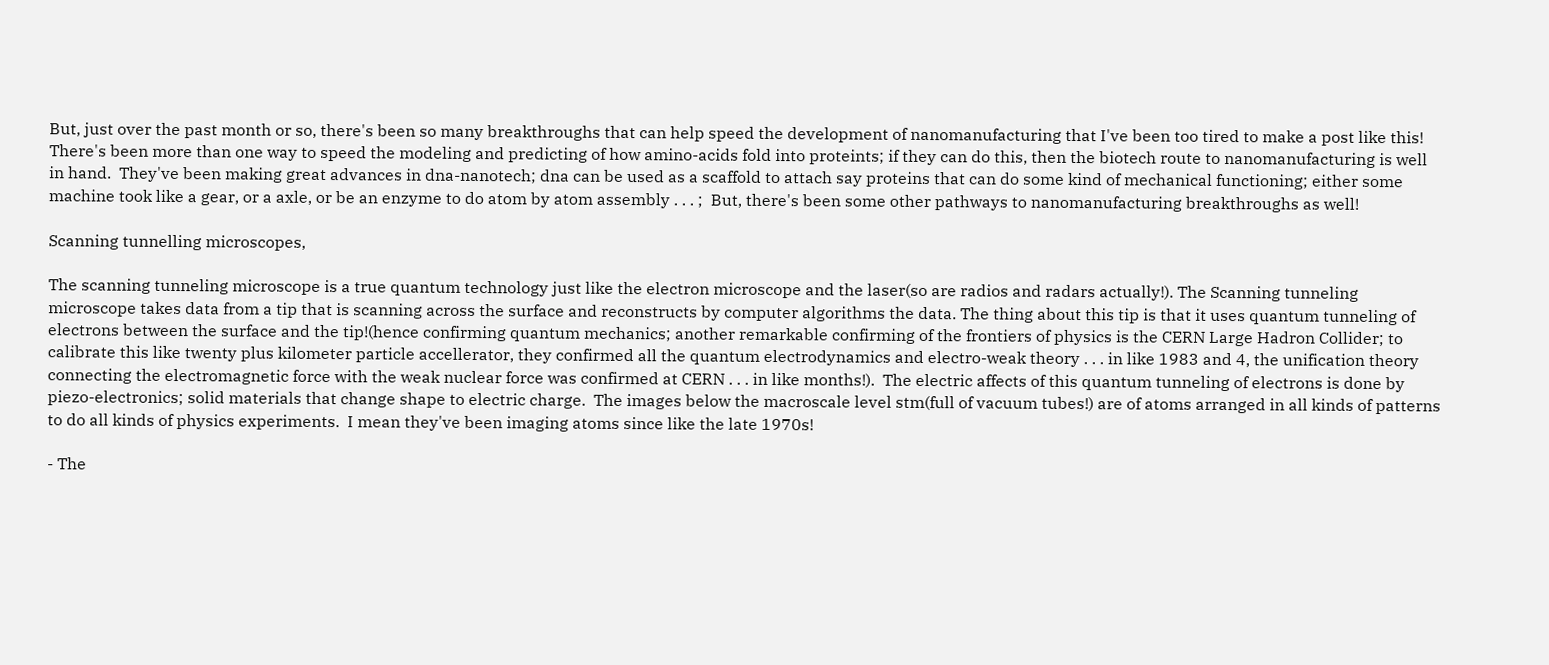But, just over the past month or so, there's been so many breakthroughs that can help speed the development of nanomanufacturing that I've been too tired to make a post like this!  There's been more than one way to speed the modeling and predicting of how amino-acids fold into proteints; if they can do this, then the biotech route to nanomanufacturing is well in hand.  They've been making great advances in dna-nanotech; dna can be used as a scaffold to attach say proteins that can do some kind of mechanical functioning; either some machine took like a gear, or a axle, or be an enzyme to do atom by atom assembly . . . ;  But, there's been some other pathways to nanomanufacturing breakthroughs as well!

Scanning tunnelling microscopes,

The scanning tunneling microscope is a true quantum technology just like the electron microscope and the laser(so are radios and radars actually!). The Scanning tunneling microscope takes data from a tip that is scanning across the surface and reconstructs by computer algorithms the data. The thing about this tip is that it uses quantum tunneling of electrons between the surface and the tip!(hence confirming quantum mechanics; another remarkable confirming of the frontiers of physics is the CERN Large Hadron Collider; to calibrate this like twenty plus kilometer particle accellerator, they confirmed all the quantum electrodynamics and electro-weak theory . . . in like 1983 and 4, the unification theory connecting the electromagnetic force with the weak nuclear force was confirmed at CERN . . . in like months!).  The electric affects of this quantum tunneling of electrons is done by piezo-electronics; solid materials that change shape to electric charge.  The images below the macroscale level stm(full of vacuum tubes!) are of atoms arranged in all kinds of patterns to do all kinds of physics experiments.  I mean they've been imaging atoms since like the late 1970s!

- The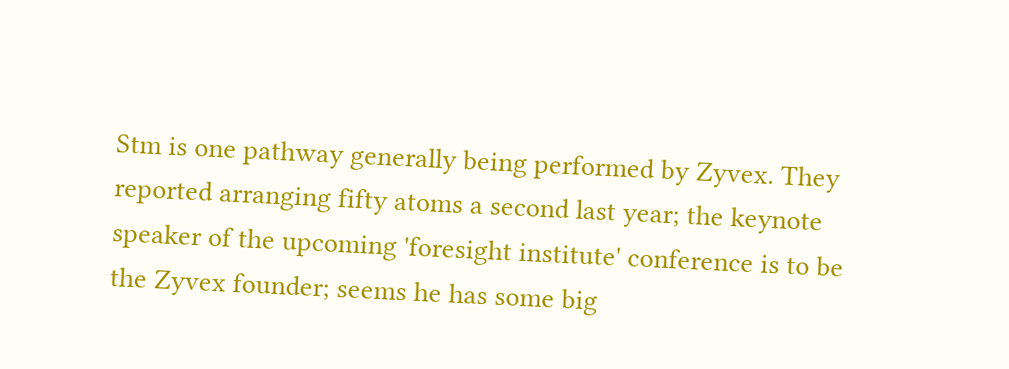Stm is one pathway generally being performed by Zyvex. They reported arranging fifty atoms a second last year; the keynote speaker of the upcoming 'foresight institute' conference is to be the Zyvex founder; seems he has some big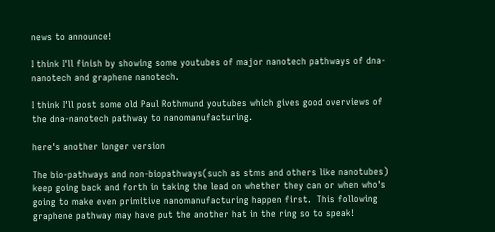news to announce!

I think I'll finish by showing some youtubes of major nanotech pathways of dna-nanotech and graphene nanotech.

I think I'll post some old Paul Rothmund youtubes which gives good overviews of the dna-nanotech pathway to nanomanufacturing.

here's another longer version

The bio-pathways and non-biopathways(such as stms and others like nanotubes) keep going back and forth in taking the lead on whether they can or when who's going to make even primitive nanomanufacturing happen first.  This following graphene pathway may have put the another hat in the ring so to speak!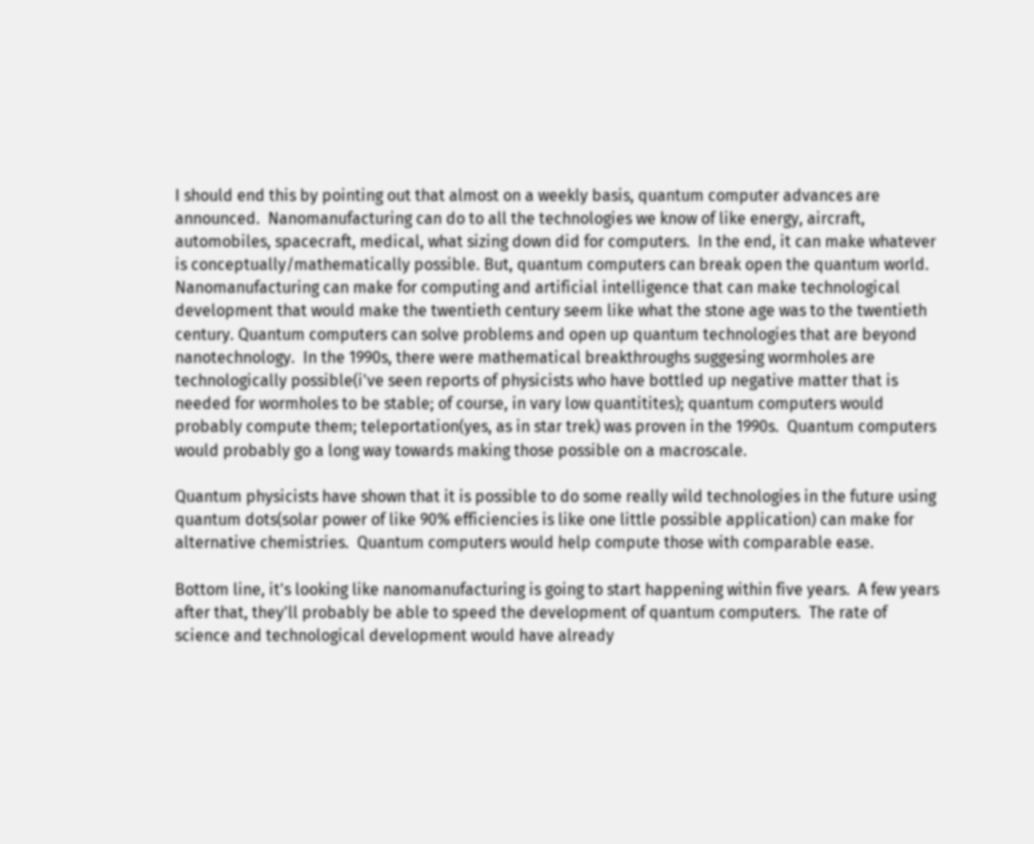I should end this by pointing out that almost on a weekly basis, quantum computer advances are announced.  Nanomanufacturing can do to all the technologies we know of like energy, aircraft, automobiles, spacecraft, medical, what sizing down did for computers.  In the end, it can make whatever is conceptually/mathematically possible. But, quantum computers can break open the quantum world.  Nanomanufacturing can make for computing and artificial intelligence that can make technological development that would make the twentieth century seem like what the stone age was to the twentieth century. Quantum computers can solve problems and open up quantum technologies that are beyond nanotechnology.  In the 1990s, there were mathematical breakthroughs suggesing wormholes are technologically possible(i've seen reports of physicists who have bottled up negative matter that is needed for wormholes to be stable; of course, in vary low quantitites); quantum computers would probably compute them; teleportation(yes, as in star trek) was proven in the 1990s.  Quantum computers would probably go a long way towards making those possible on a macroscale.

Quantum physicists have shown that it is possible to do some really wild technologies in the future using quantum dots(solar power of like 90% efficiencies is like one little possible application) can make for alternative chemistries.  Quantum computers would help compute those with comparable ease.

Bottom line, it's looking like nanomanufacturing is going to start happening within five years.  A few years after that, they'll probably be able to speed the development of quantum computers.  The rate of science and technological development would have already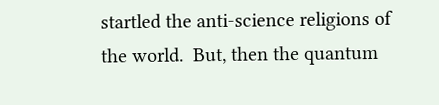startled the anti-science religions of the world.  But, then the quantum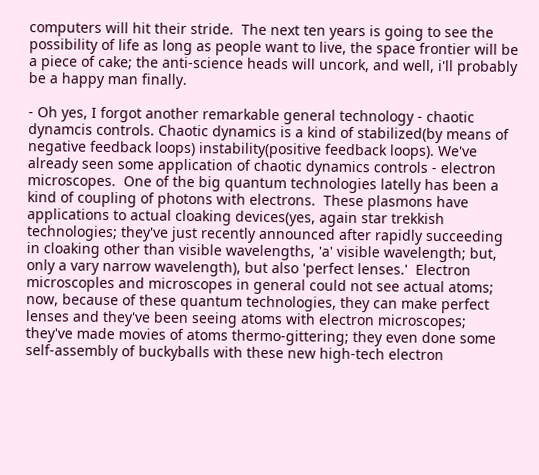computers will hit their stride.  The next ten years is going to see the possibility of life as long as people want to live, the space frontier will be a piece of cake; the anti-science heads will uncork, and well, i'll probably be a happy man finally.

- Oh yes, I forgot another remarkable general technology - chaotic dynamcis controls. Chaotic dynamics is a kind of stabilized(by means of negative feedback loops) instability(positive feedback loops). We've already seen some application of chaotic dynamics controls - electron microscopes.  One of the big quantum technologies latelly has been a kind of coupling of photons with electrons.  These plasmons have applications to actual cloaking devices(yes, again star trekkish technologies; they've just recently announced after rapidly succeeding in cloaking other than visible wavelengths, 'a' visible wavelength; but, only a vary narrow wavelength), but also 'perfect lenses.'  Electron microscoples and microscopes in general could not see actual atoms; now, because of these quantum technologies, they can make perfect lenses and they've been seeing atoms with electron microscopes; they've made movies of atoms thermo-gittering; they even done some self-assembly of buckyballs with these new high-tech electron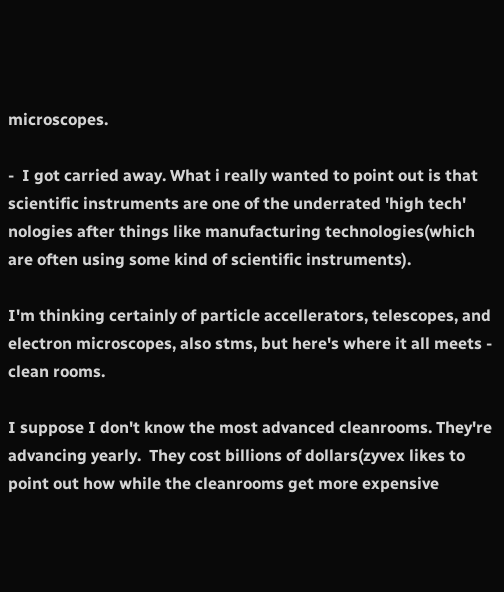microscopes.

-  I got carried away. What i really wanted to point out is that scientific instruments are one of the underrated 'high tech' nologies after things like manufacturing technologies(which are often using some kind of scientific instruments).

I'm thinking certainly of particle accellerators, telescopes, and electron microscopes, also stms, but here's where it all meets - clean rooms.

I suppose I don't know the most advanced cleanrooms. They're advancing yearly.  They cost billions of dollars(zyvex likes to point out how while the cleanrooms get more expensive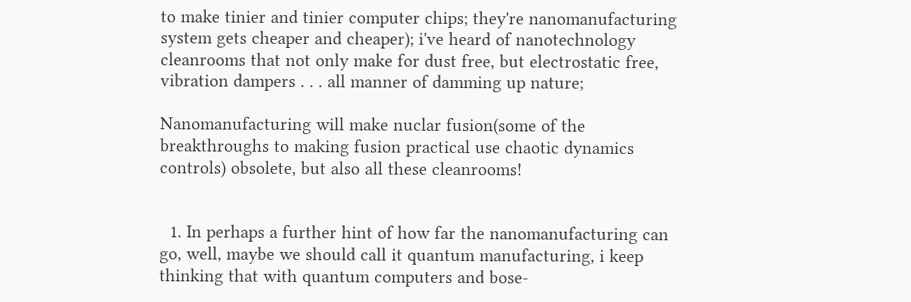to make tinier and tinier computer chips; they're nanomanufacturing system gets cheaper and cheaper); i've heard of nanotechnology cleanrooms that not only make for dust free, but electrostatic free, vibration dampers . . . all manner of damming up nature;

Nanomanufacturing will make nuclar fusion(some of the breakthroughs to making fusion practical use chaotic dynamics controls) obsolete, but also all these cleanrooms!


  1. In perhaps a further hint of how far the nanomanufacturing can go, well, maybe we should call it quantum manufacturing, i keep thinking that with quantum computers and bose-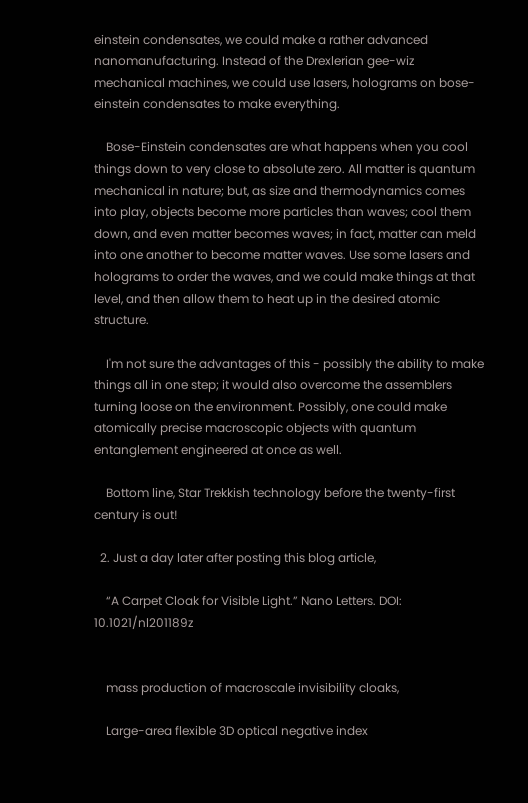einstein condensates, we could make a rather advanced nanomanufacturing. Instead of the Drexlerian gee-wiz mechanical machines, we could use lasers, holograms on bose-einstein condensates to make everything.

    Bose-Einstein condensates are what happens when you cool things down to very close to absolute zero. All matter is quantum mechanical in nature; but, as size and thermodynamics comes into play, objects become more particles than waves; cool them down, and even matter becomes waves; in fact, matter can meld into one another to become matter waves. Use some lasers and holograms to order the waves, and we could make things at that level, and then allow them to heat up in the desired atomic structure.

    I'm not sure the advantages of this - possibly the ability to make things all in one step; it would also overcome the assemblers turning loose on the environment. Possibly, one could make atomically precise macroscopic objects with quantum entanglement engineered at once as well.

    Bottom line, Star Trekkish technology before the twenty-first century is out!

  2. Just a day later after posting this blog article,

    “A Carpet Cloak for Visible Light.” Nano Letters. DOI: 10.1021/nl201189z


    mass production of macroscale invisibility cloaks,

    Large-area flexible 3D optical negative index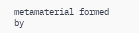metamaterial formed by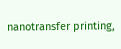nanotransfer printing,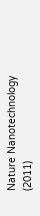Nature Nanotechnology (2011)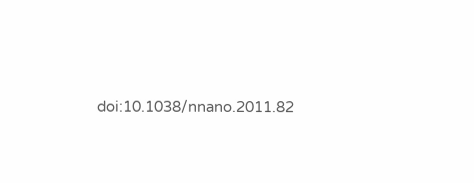doi:10.1038/nnano.2011.82